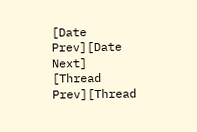[Date Prev][Date Next] [Thread Prev][Thread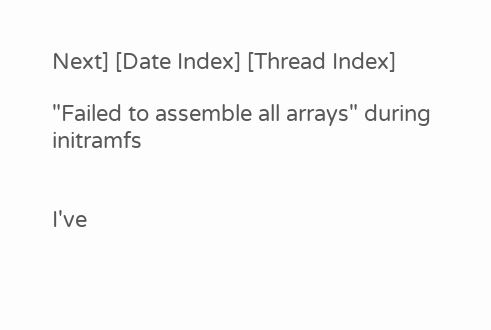Next] [Date Index] [Thread Index]

"Failed to assemble all arrays" during initramfs


I've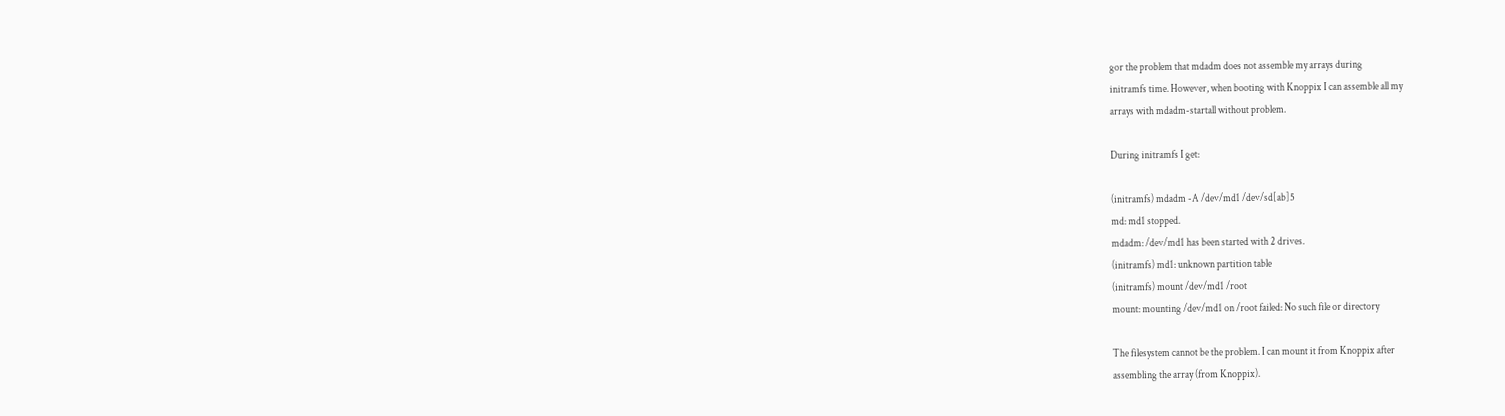gor the problem that mdadm does not assemble my arrays during
initramfs time. However, when booting with Knoppix I can assemble all my
arrays with mdadm-startall without problem.

During initramfs I get:

(initramfs) mdadm -A /dev/md1 /dev/sd[ab]5
md: md1 stopped.
mdadm: /dev/md1 has been started with 2 drives.
(initramfs) md1: unknown partition table
(initramfs) mount /dev/md1 /root
mount: mounting /dev/md1 on /root failed: No such file or directory

The filesystem cannot be the problem. I can mount it from Knoppix after
assembling the array (from Knoppix).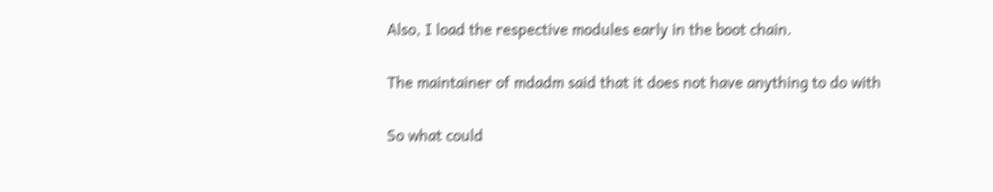Also, I load the respective modules early in the boot chain.

The maintainer of mdadm said that it does not have anything to do with

So what could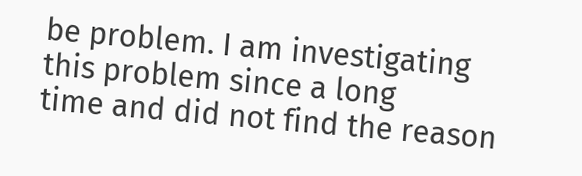be problem. I am investigating this problem since a long
time and did not find the reason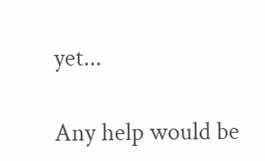yet...

Any help would be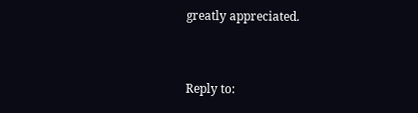greatly appreciated.


Reply to: